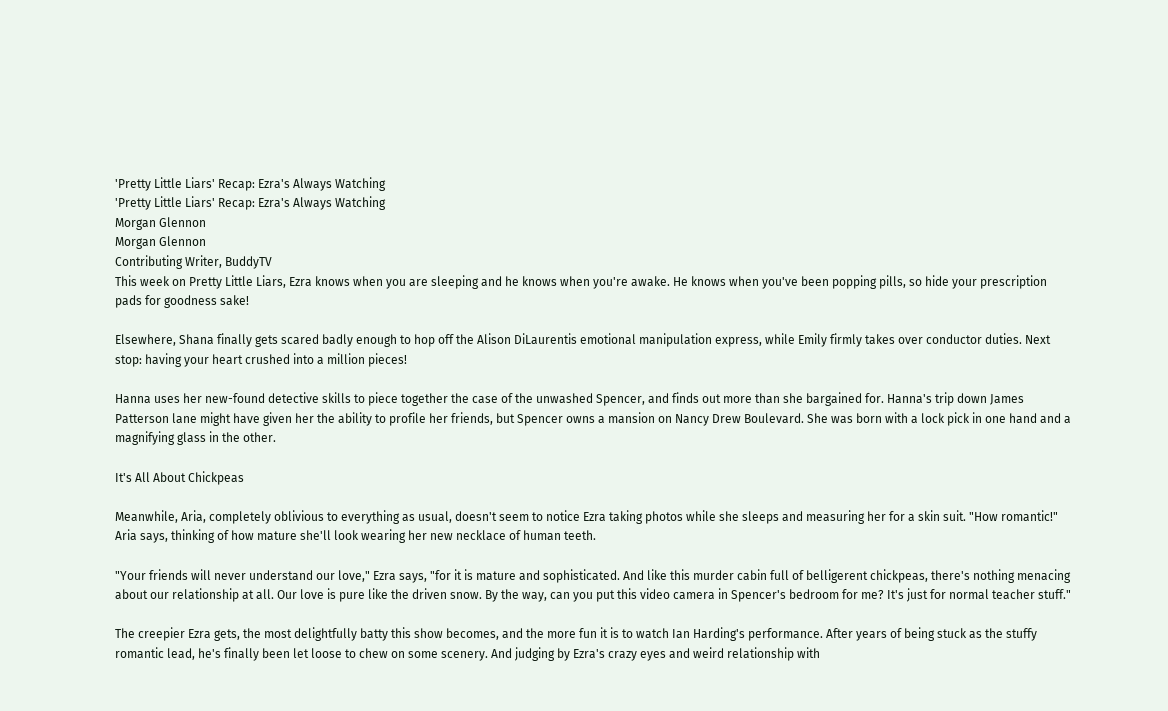'Pretty Little Liars' Recap: Ezra's Always Watching
'Pretty Little Liars' Recap: Ezra's Always Watching
Morgan Glennon
Morgan Glennon
Contributing Writer, BuddyTV
This week on Pretty Little Liars, Ezra knows when you are sleeping and he knows when you're awake. He knows when you've been popping pills, so hide your prescription pads for goodness sake!

Elsewhere, Shana finally gets scared badly enough to hop off the Alison DiLaurentis emotional manipulation express, while Emily firmly takes over conductor duties. Next stop: having your heart crushed into a million pieces!

Hanna uses her new-found detective skills to piece together the case of the unwashed Spencer, and finds out more than she bargained for. Hanna's trip down James Patterson lane might have given her the ability to profile her friends, but Spencer owns a mansion on Nancy Drew Boulevard. She was born with a lock pick in one hand and a magnifying glass in the other.

It's All About Chickpeas

Meanwhile, Aria, completely oblivious to everything as usual, doesn't seem to notice Ezra taking photos while she sleeps and measuring her for a skin suit. "How romantic!" Aria says, thinking of how mature she'll look wearing her new necklace of human teeth.

"Your friends will never understand our love," Ezra says, "for it is mature and sophisticated. And like this murder cabin full of belligerent chickpeas, there's nothing menacing about our relationship at all. Our love is pure like the driven snow. By the way, can you put this video camera in Spencer's bedroom for me? It's just for normal teacher stuff."

The creepier Ezra gets, the most delightfully batty this show becomes, and the more fun it is to watch Ian Harding's performance. After years of being stuck as the stuffy romantic lead, he's finally been let loose to chew on some scenery. And judging by Ezra's crazy eyes and weird relationship with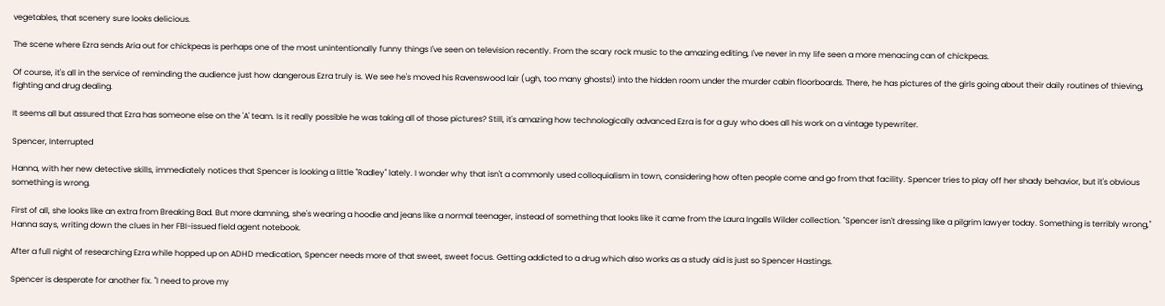vegetables, that scenery sure looks delicious.

The scene where Ezra sends Aria out for chickpeas is perhaps one of the most unintentionally funny things I've seen on television recently. From the scary rock music to the amazing editing, I've never in my life seen a more menacing can of chickpeas.

Of course, it's all in the service of reminding the audience just how dangerous Ezra truly is. We see he's moved his Ravenswood lair (ugh, too many ghosts!) into the hidden room under the murder cabin floorboards. There, he has pictures of the girls going about their daily routines of thieving, fighting and drug dealing.

It seems all but assured that Ezra has someone else on the 'A' team. Is it really possible he was taking all of those pictures? Still, it's amazing how technologically advanced Ezra is for a guy who does all his work on a vintage typewriter.

Spencer, Interrupted

Hanna, with her new detective skills, immediately notices that Spencer is looking a little "Radley" lately. I wonder why that isn't a commonly used colloquialism in town, considering how often people come and go from that facility. Spencer tries to play off her shady behavior, but it's obvious something is wrong.

First of all, she looks like an extra from Breaking Bad. But more damning, she's wearing a hoodie and jeans like a normal teenager, instead of something that looks like it came from the Laura Ingalls Wilder collection. "Spencer isn't dressing like a pilgrim lawyer today. Something is terribly wrong," Hanna says, writing down the clues in her FBI-issued field agent notebook.

After a full night of researching Ezra while hopped up on ADHD medication, Spencer needs more of that sweet, sweet focus. Getting addicted to a drug which also works as a study aid is just so Spencer Hastings.

Spencer is desperate for another fix. "I need to prove my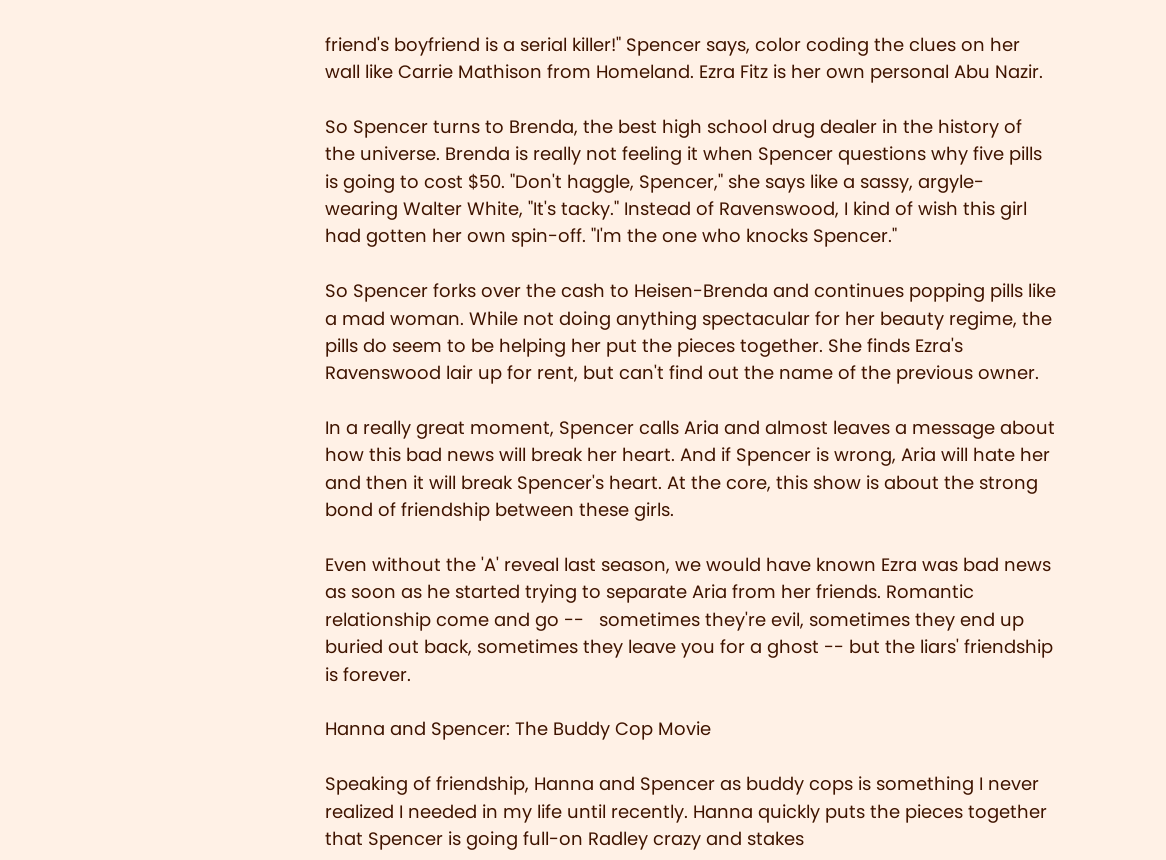friend's boyfriend is a serial killer!" Spencer says, color coding the clues on her wall like Carrie Mathison from Homeland. Ezra Fitz is her own personal Abu Nazir.

So Spencer turns to Brenda, the best high school drug dealer in the history of the universe. Brenda is really not feeling it when Spencer questions why five pills is going to cost $50. "Don't haggle, Spencer," she says like a sassy, argyle-wearing Walter White, "It's tacky." Instead of Ravenswood, I kind of wish this girl had gotten her own spin-off. "I'm the one who knocks Spencer."

So Spencer forks over the cash to Heisen-Brenda and continues popping pills like a mad woman. While not doing anything spectacular for her beauty regime, the pills do seem to be helping her put the pieces together. She finds Ezra's Ravenswood lair up for rent, but can't find out the name of the previous owner.

In a really great moment, Spencer calls Aria and almost leaves a message about how this bad news will break her heart. And if Spencer is wrong, Aria will hate her and then it will break Spencer's heart. At the core, this show is about the strong bond of friendship between these girls.

Even without the 'A' reveal last season, we would have known Ezra was bad news as soon as he started trying to separate Aria from her friends. Romantic relationship come and go --   sometimes they're evil, sometimes they end up buried out back, sometimes they leave you for a ghost -- but the liars' friendship is forever.

Hanna and Spencer: The Buddy Cop Movie

Speaking of friendship, Hanna and Spencer as buddy cops is something I never realized I needed in my life until recently. Hanna quickly puts the pieces together that Spencer is going full-on Radley crazy and stakes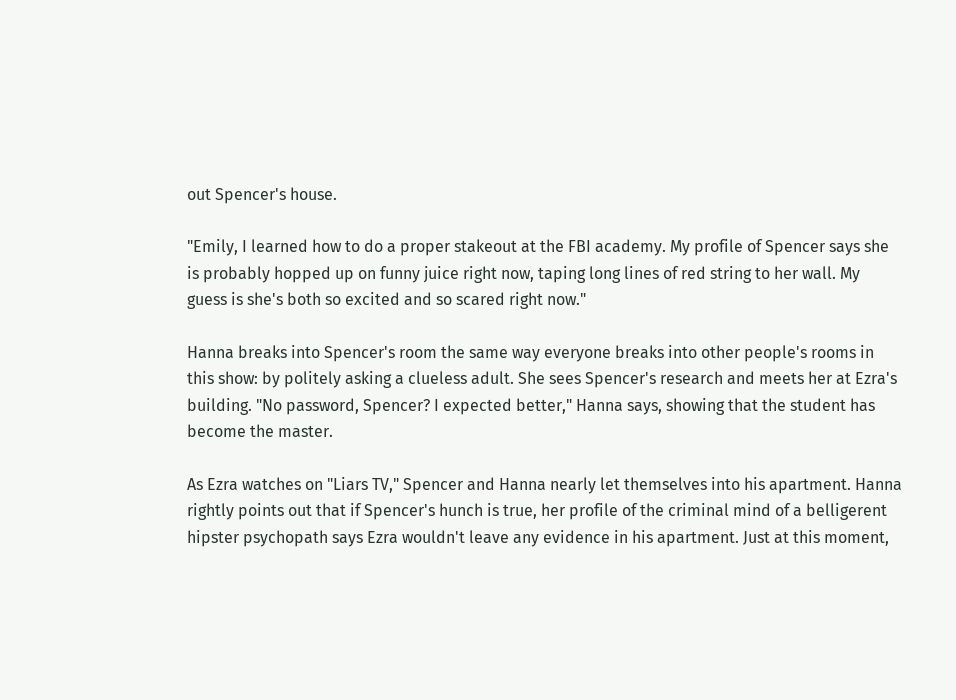out Spencer's house.

"Emily, I learned how to do a proper stakeout at the FBI academy. My profile of Spencer says she is probably hopped up on funny juice right now, taping long lines of red string to her wall. My guess is she's both so excited and so scared right now."

Hanna breaks into Spencer's room the same way everyone breaks into other people's rooms in this show: by politely asking a clueless adult. She sees Spencer's research and meets her at Ezra's building. "No password, Spencer? I expected better," Hanna says, showing that the student has become the master.

As Ezra watches on "Liars TV," Spencer and Hanna nearly let themselves into his apartment. Hanna rightly points out that if Spencer's hunch is true, her profile of the criminal mind of a belligerent hipster psychopath says Ezra wouldn't leave any evidence in his apartment. Just at this moment,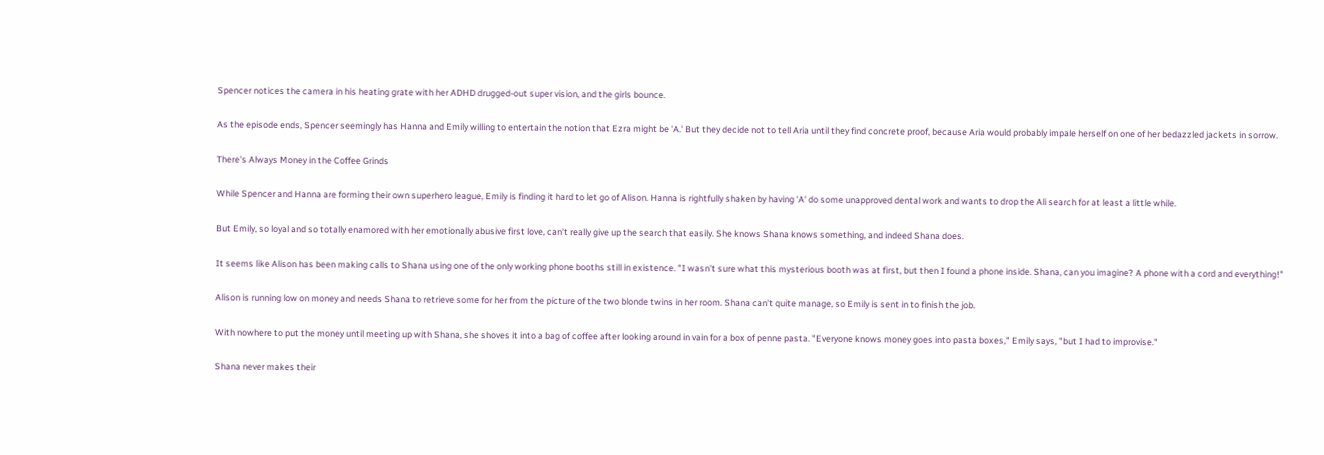Spencer notices the camera in his heating grate with her ADHD drugged-out super vision, and the girls bounce.

As the episode ends, Spencer seemingly has Hanna and Emily willing to entertain the notion that Ezra might be 'A.' But they decide not to tell Aria until they find concrete proof, because Aria would probably impale herself on one of her bedazzled jackets in sorrow.

There's Always Money in the Coffee Grinds

While Spencer and Hanna are forming their own superhero league, Emily is finding it hard to let go of Alison. Hanna is rightfully shaken by having 'A' do some unapproved dental work and wants to drop the Ali search for at least a little while.

But Emily, so loyal and so totally enamored with her emotionally abusive first love, can't really give up the search that easily. She knows Shana knows something, and indeed Shana does.

It seems like Alison has been making calls to Shana using one of the only working phone booths still in existence. "I wasn't sure what this mysterious booth was at first, but then I found a phone inside. Shana, can you imagine? A phone with a cord and everything!"

Alison is running low on money and needs Shana to retrieve some for her from the picture of the two blonde twins in her room. Shana can't quite manage, so Emily is sent in to finish the job.

With nowhere to put the money until meeting up with Shana, she shoves it into a bag of coffee after looking around in vain for a box of penne pasta. "Everyone knows money goes into pasta boxes," Emily says, "but I had to improvise."

Shana never makes their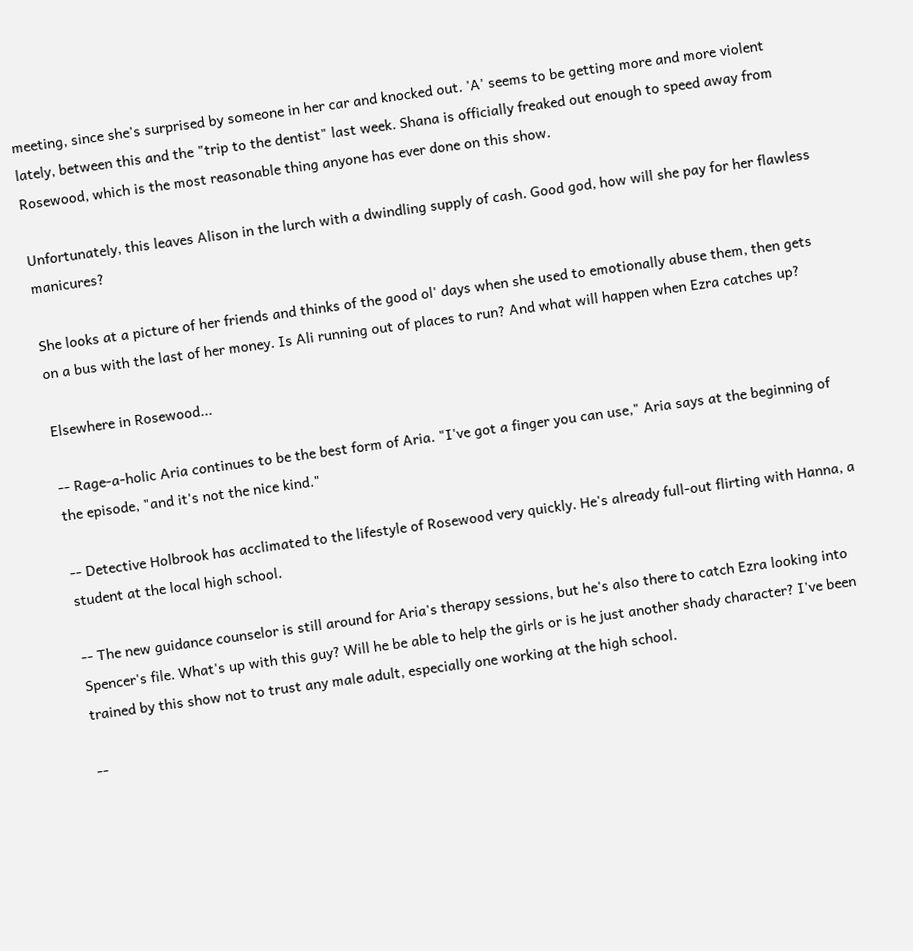meeting, since she's surprised by someone in her car and knocked out. 'A' seems to be getting more and more violent lately, between this and the "trip to the dentist" last week. Shana is officially freaked out enough to speed away from Rosewood, which is the most reasonable thing anyone has ever done on this show.

Unfortunately, this leaves Alison in the lurch with a dwindling supply of cash. Good god, how will she pay for her flawless manicures?

She looks at a picture of her friends and thinks of the good ol' days when she used to emotionally abuse them, then gets on a bus with the last of her money. Is Ali running out of places to run? And what will happen when Ezra catches up?

Elsewhere in Rosewood...

-- Rage-a-holic Aria continues to be the best form of Aria. "I've got a finger you can use," Aria says at the beginning of the episode, "and it's not the nice kind."

-- Detective Holbrook has acclimated to the lifestyle of Rosewood very quickly. He's already full-out flirting with Hanna, a student at the local high school.

-- The new guidance counselor is still around for Aria's therapy sessions, but he's also there to catch Ezra looking into Spencer's file. What's up with this guy? Will he be able to help the girls or is he just another shady character? I've been trained by this show not to trust any male adult, especially one working at the high school.

--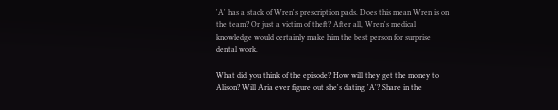'A' has a stack of Wren's prescription pads. Does this mean Wren is on the team? Or just a victim of theft? After all, Wren's medical knowledge would certainly make him the best person for surprise dental work.

What did you think of the episode? How will they get the money to Alison? Will Aria ever figure out she's dating 'A'? Share in the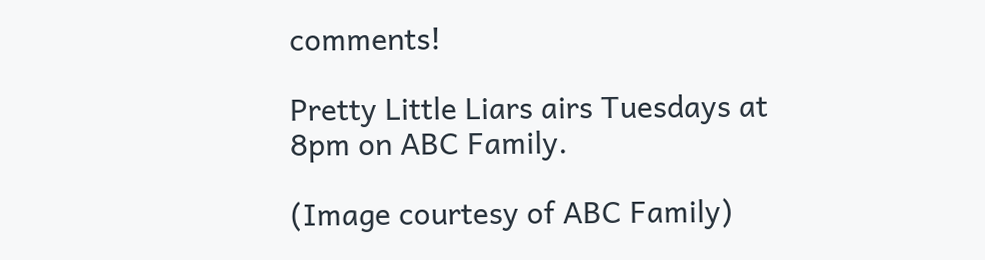comments!

Pretty Little Liars airs Tuesdays at 8pm on ABC Family.

(Image courtesy of ABC Family)